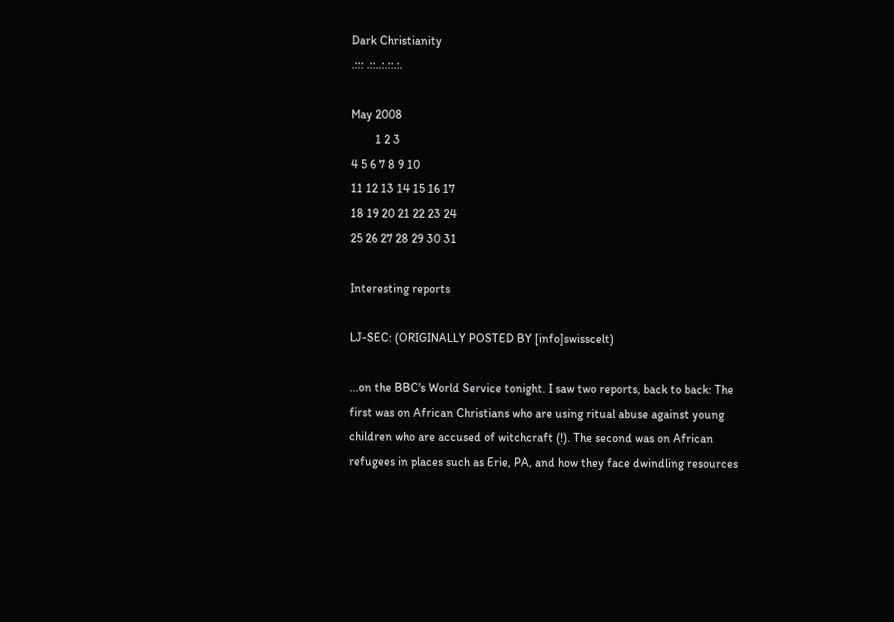Dark Christianity
.::: .::..:.::.:.

May 2008
        1 2 3
4 5 6 7 8 9 10
11 12 13 14 15 16 17
18 19 20 21 22 23 24
25 26 27 28 29 30 31

Interesting reports

LJ-SEC: (ORIGINALLY POSTED BY [info]swisscelt)

...on the BBC's World Service tonight. I saw two reports, back to back: The first was on African Christians who are using ritual abuse against young children who are accused of witchcraft (!). The second was on African refugees in places such as Erie, PA, and how they face dwindling resources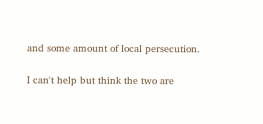and some amount of local persecution.

I can't help but think the two are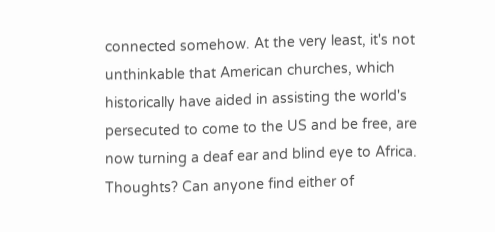connected somehow. At the very least, it's not unthinkable that American churches, which historically have aided in assisting the world's persecuted to come to the US and be free, are now turning a deaf ear and blind eye to Africa. Thoughts? Can anyone find either of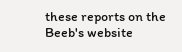these reports on the Beeb's website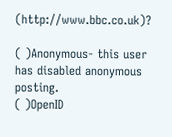(http://www.bbc.co.uk)?

( )Anonymous- this user has disabled anonymous posting.
( )OpenID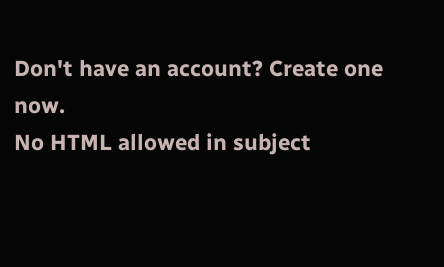Don't have an account? Create one now.
No HTML allowed in subject